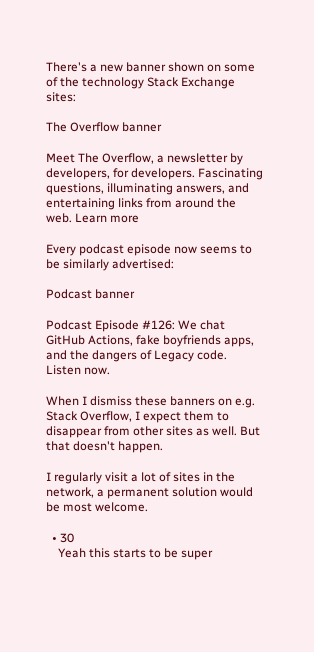There's a new banner shown on some of the technology Stack Exchange sites:

The Overflow banner

Meet The Overflow, a newsletter by developers, for developers. Fascinating questions, illuminating answers, and entertaining links from around the web. Learn more

Every podcast episode now seems to be similarly advertised:

Podcast banner

Podcast Episode #126: We chat GitHub Actions, fake boyfriends apps, and the dangers of Legacy code. Listen now.

When I dismiss these banners on e.g. Stack Overflow, I expect them to disappear from other sites as well. But that doesn't happen.

I regularly visit a lot of sites in the network, a permanent solution would be most welcome.

  • 30
    Yeah this starts to be super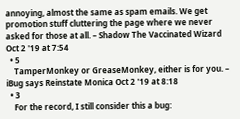annoying, almost the same as spam emails. We get promotion stuff cluttering the page where we never asked for those at all. – Shadow The Vaccinated Wizard Oct 2 '19 at 7:54
  • 5
    TamperMonkey or GreaseMonkey, either is for you. – iBug says Reinstate Monica Oct 2 '19 at 8:18
  • 3
    For the record, I still consider this a bug: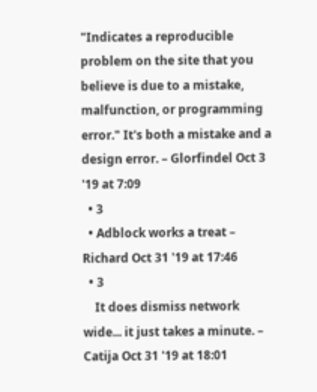"Indicates a reproducible problem on the site that you believe is due to a mistake, malfunction, or programming error." It's both a mistake and a design error. – Glorfindel Oct 3 '19 at 7:09
  • 3
  • Adblock works a treat – Richard Oct 31 '19 at 17:46
  • 3
    It does dismiss network wide... it just takes a minute. – Catija Oct 31 '19 at 18:01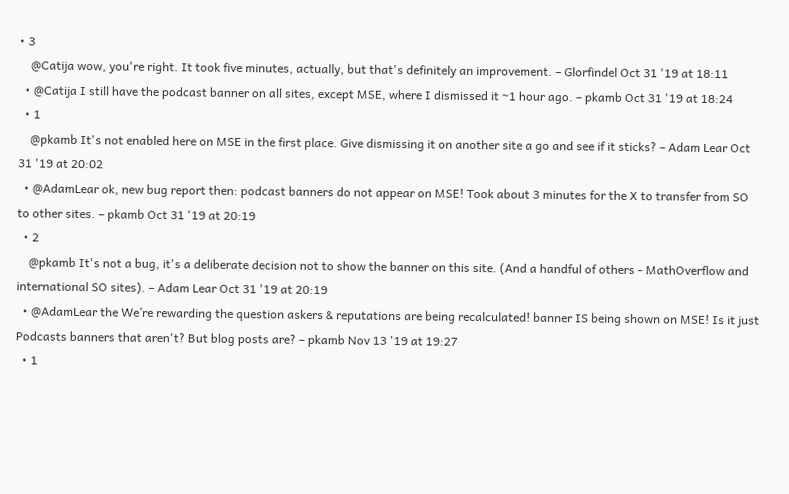• 3
    @Catija wow, you're right. It took five minutes, actually, but that's definitely an improvement. – Glorfindel Oct 31 '19 at 18:11
  • @Catija I still have the podcast banner on all sites, except MSE, where I dismissed it ~1 hour ago. – pkamb Oct 31 '19 at 18:24
  • 1
    @pkamb It's not enabled here on MSE in the first place. Give dismissing it on another site a go and see if it sticks? – Adam Lear Oct 31 '19 at 20:02
  • @AdamLear ok, new bug report then: podcast banners do not appear on MSE! Took about 3 minutes for the X to transfer from SO to other sites. – pkamb Oct 31 '19 at 20:19
  • 2
    @pkamb It's not a bug, it's a deliberate decision not to show the banner on this site. (And a handful of others - MathOverflow and international SO sites). – Adam Lear Oct 31 '19 at 20:19
  • @AdamLear the We’re rewarding the question askers & reputations are being recalculated! banner IS being shown on MSE! Is it just Podcasts banners that aren't? But blog posts are? – pkamb Nov 13 '19 at 19:27
  • 1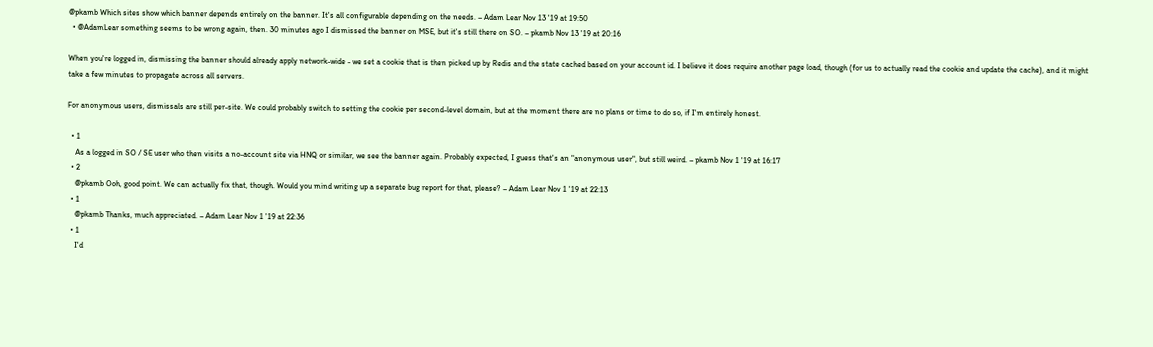@pkamb Which sites show which banner depends entirely on the banner. It's all configurable depending on the needs. – Adam Lear Nov 13 '19 at 19:50
  • @AdamLear something seems to be wrong again, then. 30 minutes ago I dismissed the banner on MSE, but it's still there on SO. – pkamb Nov 13 '19 at 20:16

When you're logged in, dismissing the banner should already apply network-wide - we set a cookie that is then picked up by Redis and the state cached based on your account id. I believe it does require another page load, though (for us to actually read the cookie and update the cache), and it might take a few minutes to propagate across all servers.

For anonymous users, dismissals are still per-site. We could probably switch to setting the cookie per second-level domain, but at the moment there are no plans or time to do so, if I'm entirely honest.

  • 1
    As a logged in SO / SE user who then visits a no-account site via HNQ or similar, we see the banner again. Probably expected, I guess that's an "anonymous user", but still weird. – pkamb Nov 1 '19 at 16:17
  • 2
    @pkamb Ooh, good point. We can actually fix that, though. Would you mind writing up a separate bug report for that, please? – Adam Lear Nov 1 '19 at 22:13
  • 1
    @pkamb Thanks, much appreciated. – Adam Lear Nov 1 '19 at 22:36
  • 1
    I'd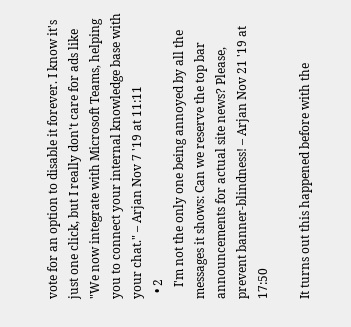vote for an option to disable it forever. I know it's just one click, but I really don't care for ads like "We now integrate with Microsoft Teams, helping you to connect your internal knowledge base with your chat." – Arjan Nov 7 '19 at 11:11
  • 2
    I'm not the only one being annoyed by all the messages it shows: Can we reserve the top bar announcements for actual site news? Please, prevent banner-blindness! – Arjan Nov 21 '19 at 17:50

It turns out this happened before with the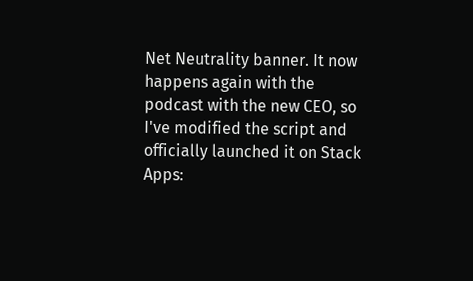Net Neutrality banner. It now happens again with the podcast with the new CEO, so I've modified the script and officially launched it on Stack Apps: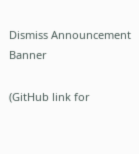Dismiss Announcement Banner

(GitHub link for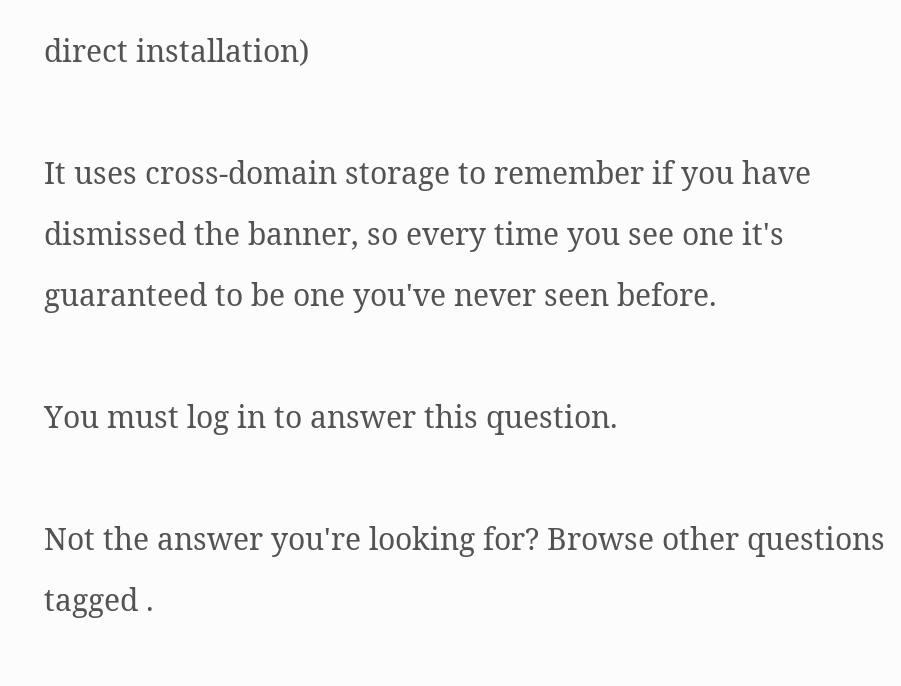direct installation)

It uses cross-domain storage to remember if you have dismissed the banner, so every time you see one it's guaranteed to be one you've never seen before.

You must log in to answer this question.

Not the answer you're looking for? Browse other questions tagged .